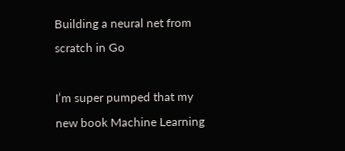Building a neural net from scratch in Go

I’m super pumped that my new book Machine Learning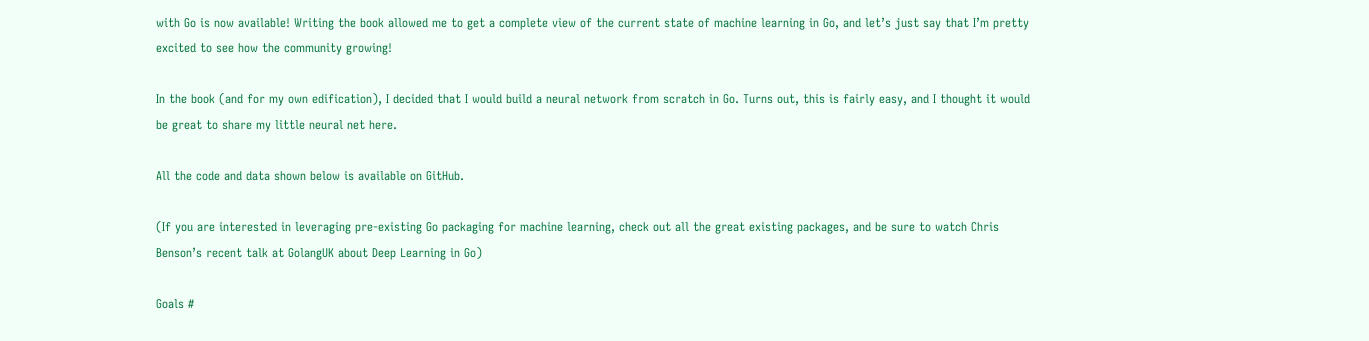with Go is now available! Writing the book allowed me to get a complete view of the current state of machine learning in Go, and let’s just say that I’m pretty excited to see how the community growing!

In the book (and for my own edification), I decided that I would build a neural network from scratch in Go. Turns out, this is fairly easy, and I thought it would be great to share my little neural net here.

All the code and data shown below is available on GitHub.

(If you are interested in leveraging pre-existing Go packaging for machine learning, check out all the great existing packages, and be sure to watch Chris Benson’s recent talk at GolangUK about Deep Learning in Go)

Goals #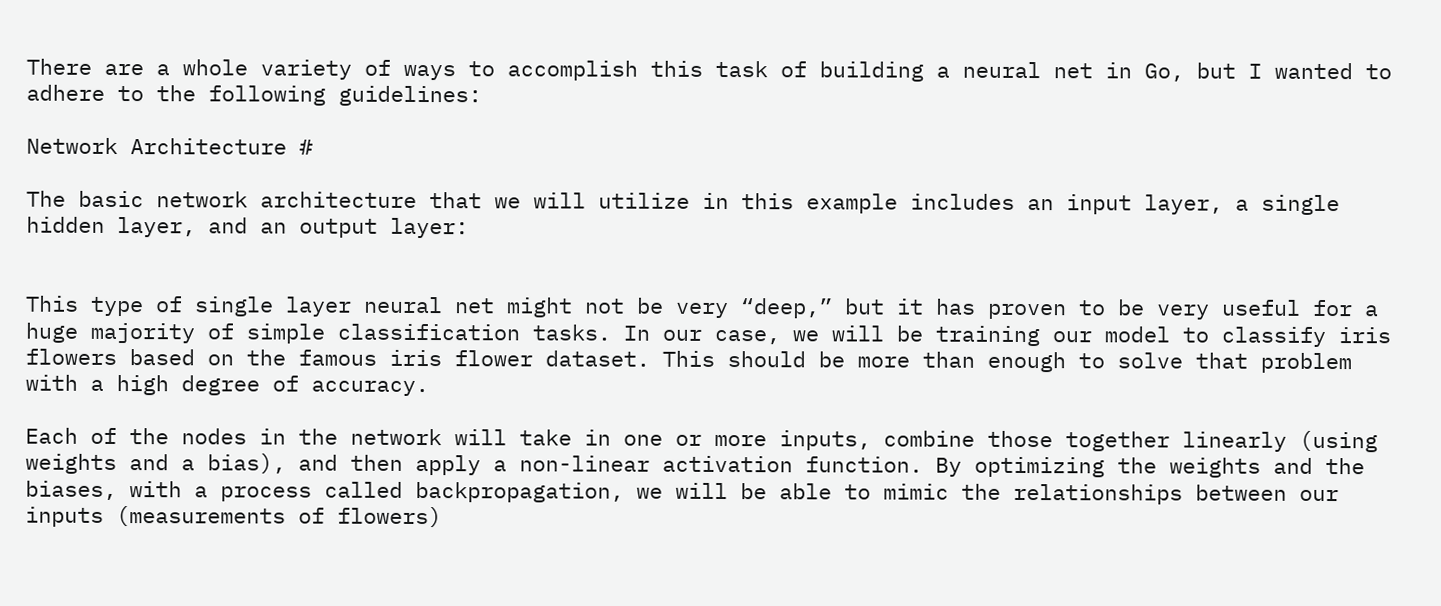There are a whole variety of ways to accomplish this task of building a neural net in Go, but I wanted to adhere to the following guidelines:

Network Architecture #

The basic network architecture that we will utilize in this example includes an input layer, a single hidden layer, and an output layer:


This type of single layer neural net might not be very “deep,” but it has proven to be very useful for a huge majority of simple classification tasks. In our case, we will be training our model to classify iris flowers based on the famous iris flower dataset. This should be more than enough to solve that problem with a high degree of accuracy.

Each of the nodes in the network will take in one or more inputs, combine those together linearly (using weights and a bias), and then apply a non-linear activation function. By optimizing the weights and the biases, with a process called backpropagation, we will be able to mimic the relationships between our inputs (measurements of flowers)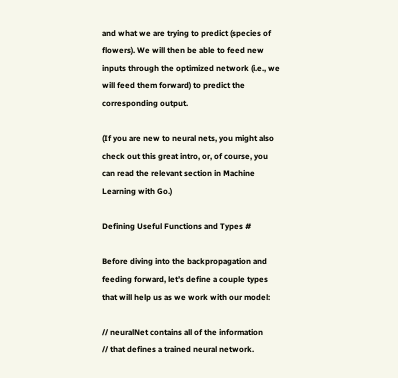and what we are trying to predict (species of flowers). We will then be able to feed new inputs through the optimized network (i.e., we will feed them forward) to predict the corresponding output.

(If you are new to neural nets, you might also check out this great intro, or, of course, you can read the relevant section in Machine Learning with Go.)

Defining Useful Functions and Types #

Before diving into the backpropagation and feeding forward, let’s define a couple types that will help us as we work with our model:

// neuralNet contains all of the information
// that defines a trained neural network.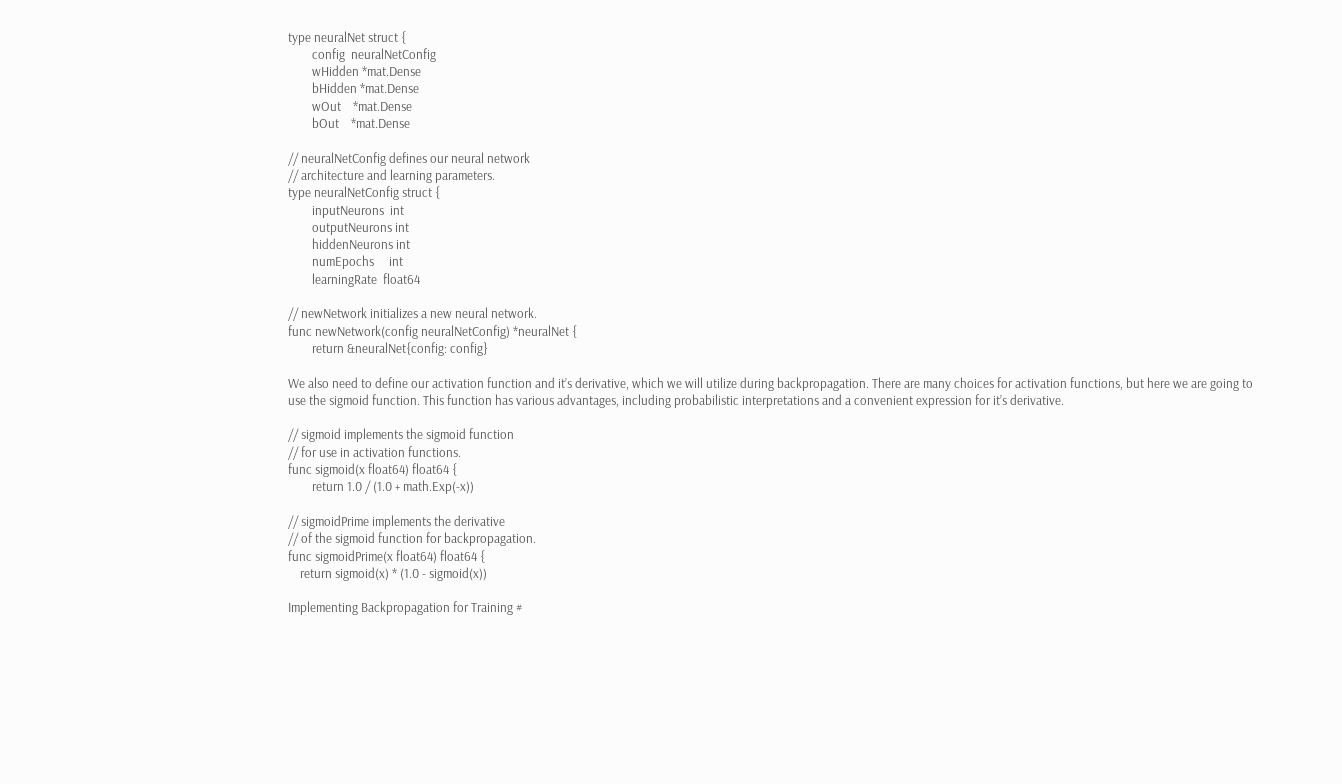type neuralNet struct {
        config  neuralNetConfig
        wHidden *mat.Dense
        bHidden *mat.Dense
        wOut    *mat.Dense
        bOut    *mat.Dense

// neuralNetConfig defines our neural network
// architecture and learning parameters.
type neuralNetConfig struct {
        inputNeurons  int
        outputNeurons int
        hiddenNeurons int
        numEpochs     int
        learningRate  float64

// newNetwork initializes a new neural network.
func newNetwork(config neuralNetConfig) *neuralNet {
        return &neuralNet{config: config}

We also need to define our activation function and it’s derivative, which we will utilize during backpropagation. There are many choices for activation functions, but here we are going to use the sigmoid function. This function has various advantages, including probabilistic interpretations and a convenient expression for it’s derivative.

// sigmoid implements the sigmoid function
// for use in activation functions.
func sigmoid(x float64) float64 {
        return 1.0 / (1.0 + math.Exp(-x))

// sigmoidPrime implements the derivative
// of the sigmoid function for backpropagation.
func sigmoidPrime(x float64) float64 {
    return sigmoid(x) * (1.0 - sigmoid(x))

Implementing Backpropagation for Training #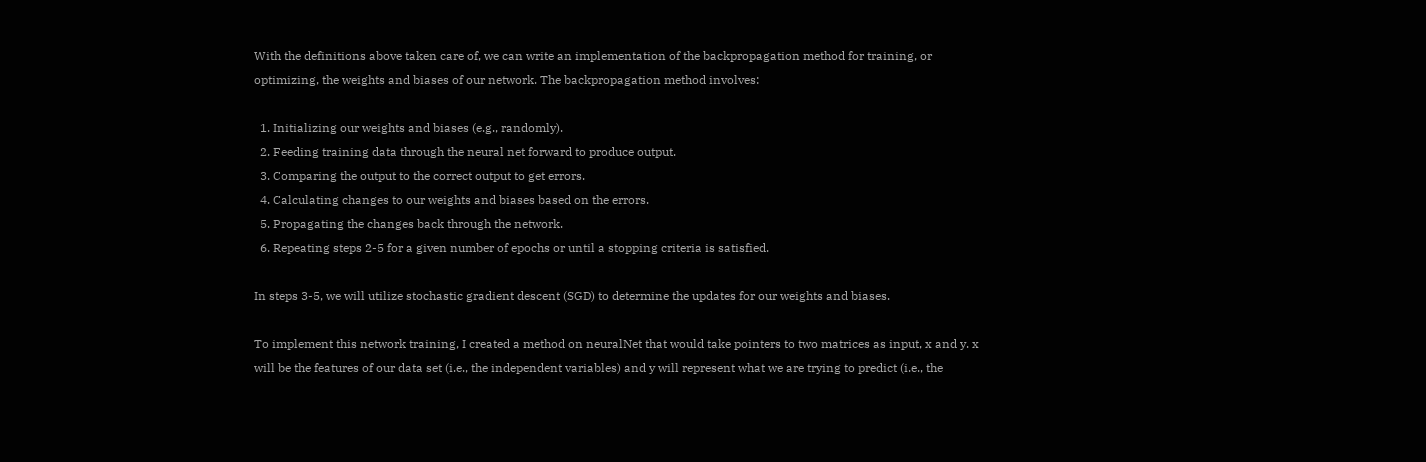With the definitions above taken care of, we can write an implementation of the backpropagation method for training, or optimizing, the weights and biases of our network. The backpropagation method involves:

  1. Initializing our weights and biases (e.g., randomly).
  2. Feeding training data through the neural net forward to produce output.
  3. Comparing the output to the correct output to get errors.
  4. Calculating changes to our weights and biases based on the errors.
  5. Propagating the changes back through the network.
  6. Repeating steps 2-5 for a given number of epochs or until a stopping criteria is satisfied.

In steps 3-5, we will utilize stochastic gradient descent (SGD) to determine the updates for our weights and biases.

To implement this network training, I created a method on neuralNet that would take pointers to two matrices as input, x and y. x will be the features of our data set (i.e., the independent variables) and y will represent what we are trying to predict (i.e., the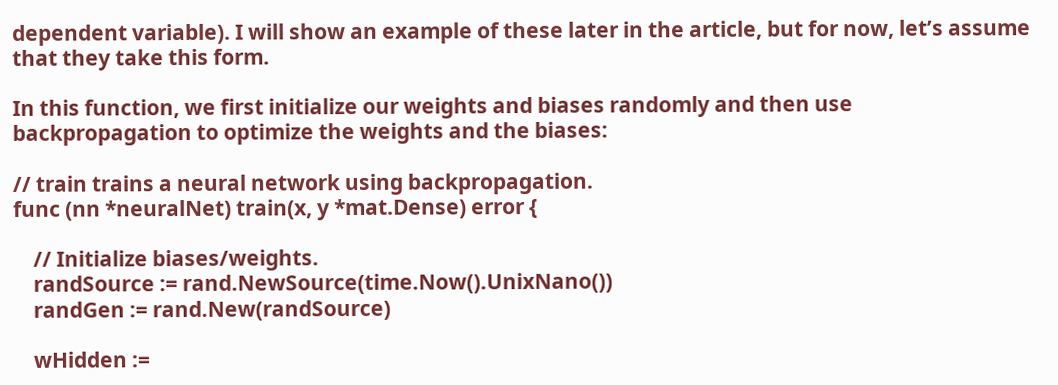dependent variable). I will show an example of these later in the article, but for now, let’s assume that they take this form.

In this function, we first initialize our weights and biases randomly and then use backpropagation to optimize the weights and the biases:

// train trains a neural network using backpropagation.
func (nn *neuralNet) train(x, y *mat.Dense) error {

    // Initialize biases/weights.
    randSource := rand.NewSource(time.Now().UnixNano())
    randGen := rand.New(randSource)

    wHidden :=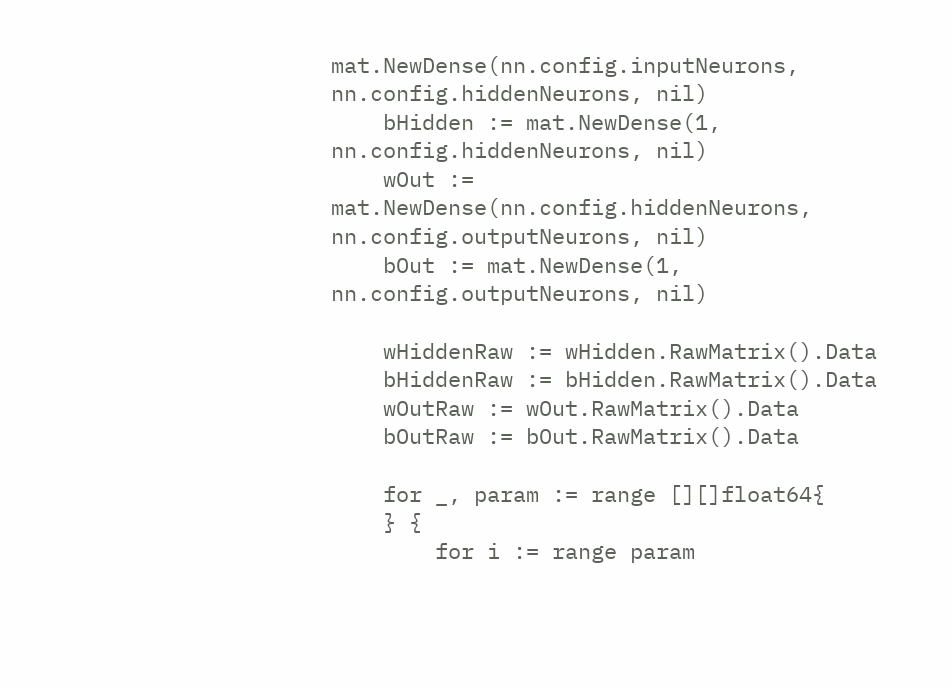mat.NewDense(nn.config.inputNeurons, nn.config.hiddenNeurons, nil)
    bHidden := mat.NewDense(1, nn.config.hiddenNeurons, nil)
    wOut := mat.NewDense(nn.config.hiddenNeurons, nn.config.outputNeurons, nil)
    bOut := mat.NewDense(1, nn.config.outputNeurons, nil)

    wHiddenRaw := wHidden.RawMatrix().Data
    bHiddenRaw := bHidden.RawMatrix().Data
    wOutRaw := wOut.RawMatrix().Data
    bOutRaw := bOut.RawMatrix().Data

    for _, param := range [][]float64{
    } {
        for i := range param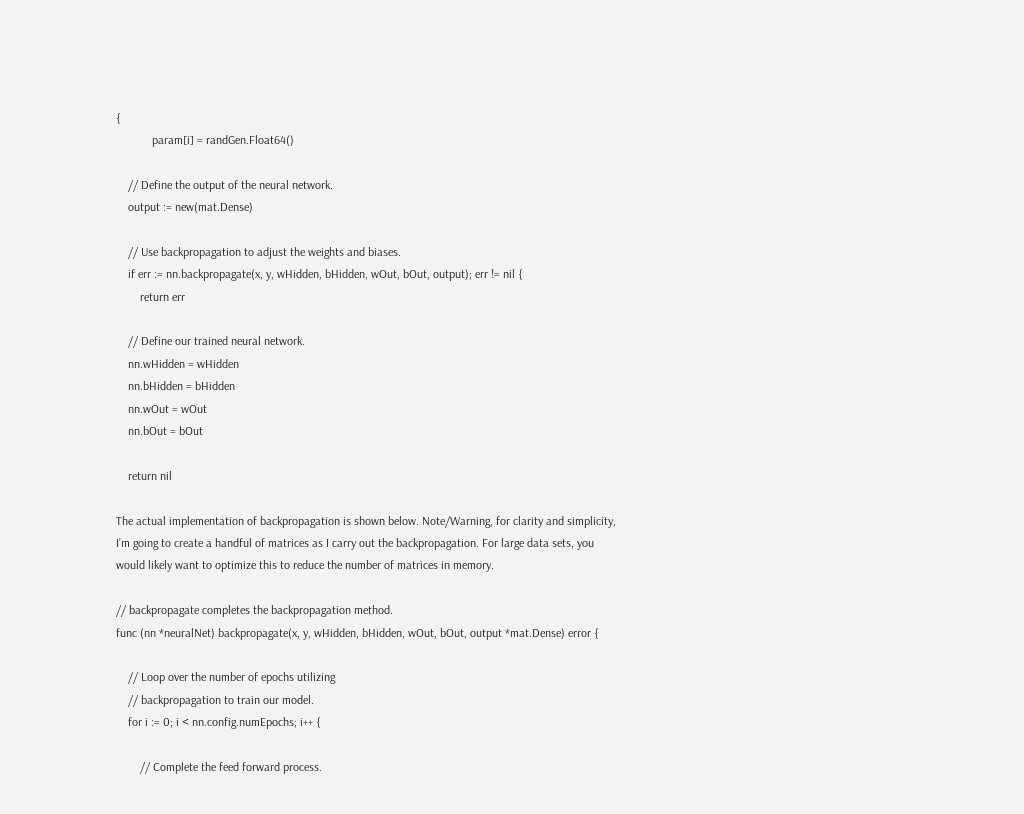{
            param[i] = randGen.Float64()

    // Define the output of the neural network.
    output := new(mat.Dense)

    // Use backpropagation to adjust the weights and biases.
    if err := nn.backpropagate(x, y, wHidden, bHidden, wOut, bOut, output); err != nil {
        return err

    // Define our trained neural network.
    nn.wHidden = wHidden
    nn.bHidden = bHidden
    nn.wOut = wOut
    nn.bOut = bOut

    return nil

The actual implementation of backpropagation is shown below. Note/Warning, for clarity and simplicity, I’m going to create a handful of matrices as I carry out the backpropagation. For large data sets, you would likely want to optimize this to reduce the number of matrices in memory.

// backpropagate completes the backpropagation method.
func (nn *neuralNet) backpropagate(x, y, wHidden, bHidden, wOut, bOut, output *mat.Dense) error {

    // Loop over the number of epochs utilizing
    // backpropagation to train our model.
    for i := 0; i < nn.config.numEpochs; i++ {

        // Complete the feed forward process.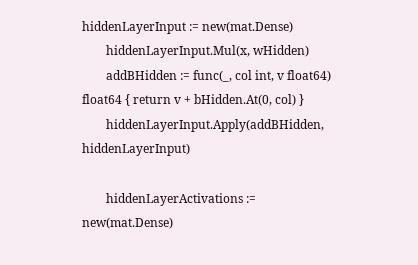hiddenLayerInput := new(mat.Dense)
        hiddenLayerInput.Mul(x, wHidden)
        addBHidden := func(_, col int, v float64) float64 { return v + bHidden.At(0, col) }
        hiddenLayerInput.Apply(addBHidden, hiddenLayerInput)

        hiddenLayerActivations := new(mat.Dense)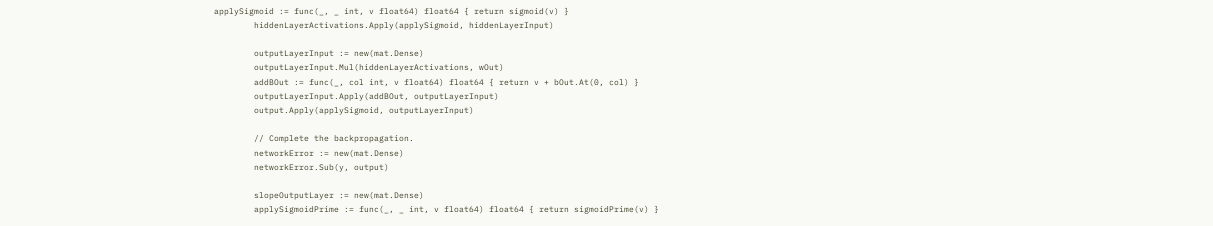applySigmoid := func(_, _ int, v float64) float64 { return sigmoid(v) }
        hiddenLayerActivations.Apply(applySigmoid, hiddenLayerInput)

        outputLayerInput := new(mat.Dense)
        outputLayerInput.Mul(hiddenLayerActivations, wOut)
        addBOut := func(_, col int, v float64) float64 { return v + bOut.At(0, col) }
        outputLayerInput.Apply(addBOut, outputLayerInput)
        output.Apply(applySigmoid, outputLayerInput)

        // Complete the backpropagation.
        networkError := new(mat.Dense)
        networkError.Sub(y, output)

        slopeOutputLayer := new(mat.Dense)
        applySigmoidPrime := func(_, _ int, v float64) float64 { return sigmoidPrime(v) }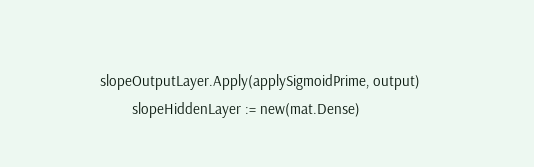slopeOutputLayer.Apply(applySigmoidPrime, output)
        slopeHiddenLayer := new(mat.Dense)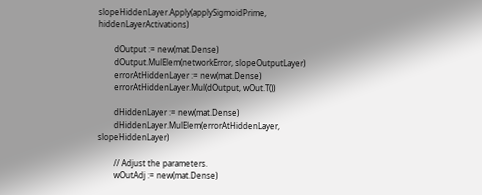slopeHiddenLayer.Apply(applySigmoidPrime, hiddenLayerActivations)

        dOutput := new(mat.Dense)
        dOutput.MulElem(networkError, slopeOutputLayer)
        errorAtHiddenLayer := new(mat.Dense)
        errorAtHiddenLayer.Mul(dOutput, wOut.T())

        dHiddenLayer := new(mat.Dense)
        dHiddenLayer.MulElem(errorAtHiddenLayer, slopeHiddenLayer)

        // Adjust the parameters.
        wOutAdj := new(mat.Dense)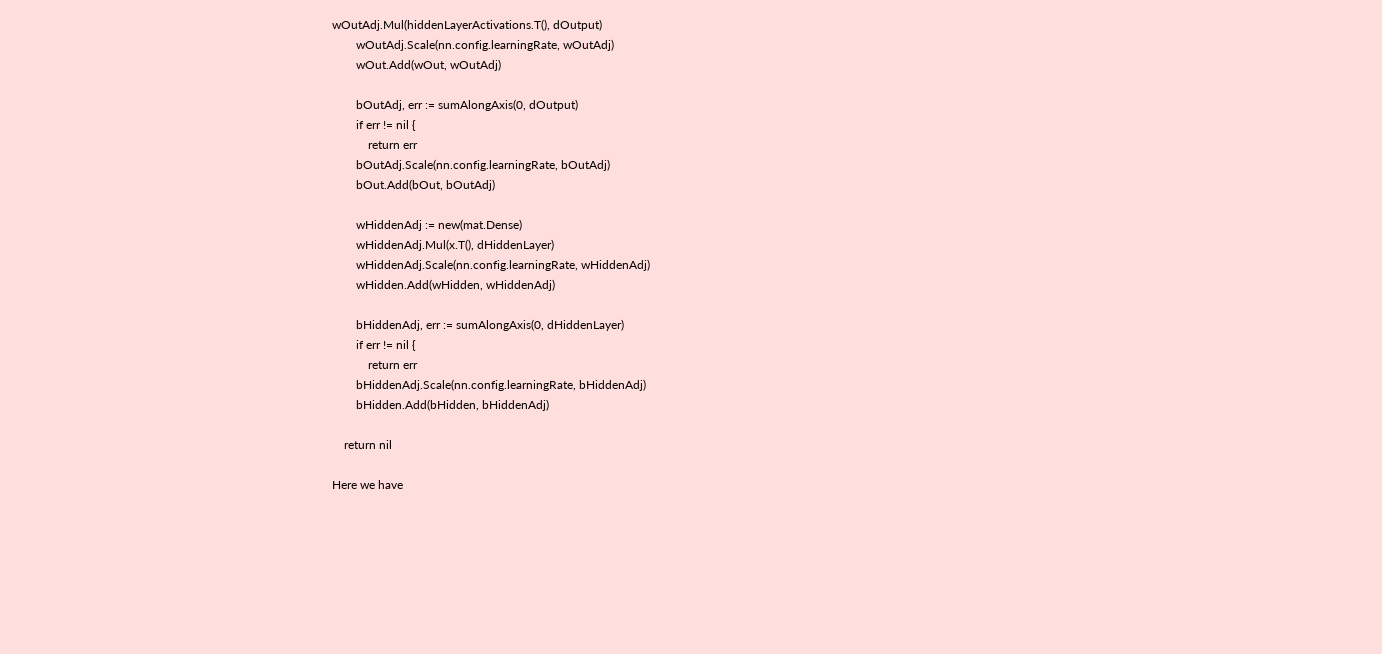wOutAdj.Mul(hiddenLayerActivations.T(), dOutput)
        wOutAdj.Scale(nn.config.learningRate, wOutAdj)
        wOut.Add(wOut, wOutAdj)

        bOutAdj, err := sumAlongAxis(0, dOutput)
        if err != nil {
            return err
        bOutAdj.Scale(nn.config.learningRate, bOutAdj)
        bOut.Add(bOut, bOutAdj)

        wHiddenAdj := new(mat.Dense)
        wHiddenAdj.Mul(x.T(), dHiddenLayer)
        wHiddenAdj.Scale(nn.config.learningRate, wHiddenAdj)
        wHidden.Add(wHidden, wHiddenAdj)

        bHiddenAdj, err := sumAlongAxis(0, dHiddenLayer)
        if err != nil {
            return err
        bHiddenAdj.Scale(nn.config.learningRate, bHiddenAdj)
        bHidden.Add(bHidden, bHiddenAdj)

    return nil

Here we have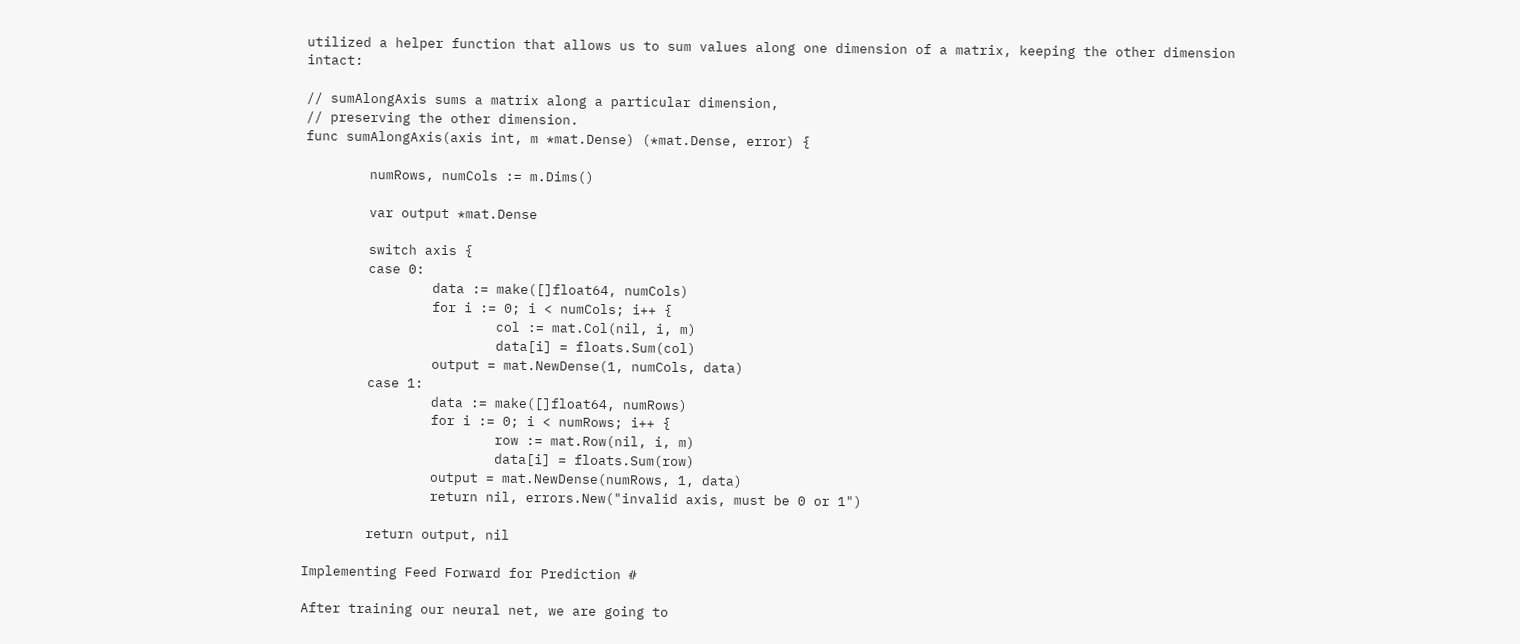utilized a helper function that allows us to sum values along one dimension of a matrix, keeping the other dimension intact:

// sumAlongAxis sums a matrix along a particular dimension,
// preserving the other dimension.
func sumAlongAxis(axis int, m *mat.Dense) (*mat.Dense, error) {

        numRows, numCols := m.Dims()

        var output *mat.Dense

        switch axis {
        case 0:
                data := make([]float64, numCols)
                for i := 0; i < numCols; i++ {
                        col := mat.Col(nil, i, m)
                        data[i] = floats.Sum(col)
                output = mat.NewDense(1, numCols, data)
        case 1:
                data := make([]float64, numRows)
                for i := 0; i < numRows; i++ {
                        row := mat.Row(nil, i, m)
                        data[i] = floats.Sum(row)
                output = mat.NewDense(numRows, 1, data)
                return nil, errors.New("invalid axis, must be 0 or 1")

        return output, nil

Implementing Feed Forward for Prediction #

After training our neural net, we are going to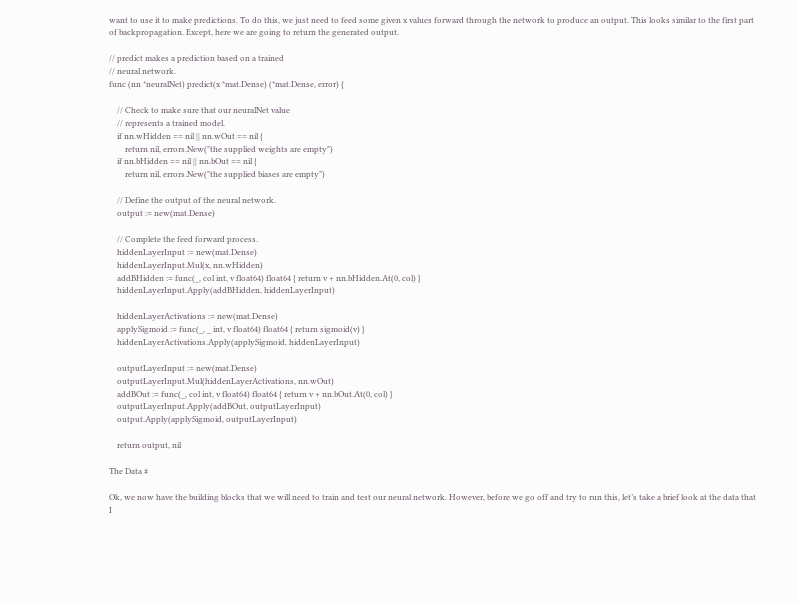want to use it to make predictions. To do this, we just need to feed some given x values forward through the network to produce an output. This looks similar to the first part of backpropagation. Except, here we are going to return the generated output.

// predict makes a prediction based on a trained
// neural network.
func (nn *neuralNet) predict(x *mat.Dense) (*mat.Dense, error) {

    // Check to make sure that our neuralNet value
    // represents a trained model.
    if nn.wHidden == nil || nn.wOut == nil {
        return nil, errors.New("the supplied weights are empty")
    if nn.bHidden == nil || nn.bOut == nil {
        return nil, errors.New("the supplied biases are empty")

    // Define the output of the neural network.
    output := new(mat.Dense)

    // Complete the feed forward process.
    hiddenLayerInput := new(mat.Dense)
    hiddenLayerInput.Mul(x, nn.wHidden)
    addBHidden := func(_, col int, v float64) float64 { return v + nn.bHidden.At(0, col) }
    hiddenLayerInput.Apply(addBHidden, hiddenLayerInput)

    hiddenLayerActivations := new(mat.Dense)
    applySigmoid := func(_, _ int, v float64) float64 { return sigmoid(v) }
    hiddenLayerActivations.Apply(applySigmoid, hiddenLayerInput)

    outputLayerInput := new(mat.Dense)
    outputLayerInput.Mul(hiddenLayerActivations, nn.wOut)
    addBOut := func(_, col int, v float64) float64 { return v + nn.bOut.At(0, col) }
    outputLayerInput.Apply(addBOut, outputLayerInput)
    output.Apply(applySigmoid, outputLayerInput)

    return output, nil

The Data #

Ok, we now have the building blocks that we will need to train and test our neural network. However, before we go off and try to run this, let’s take a brief look at the data that I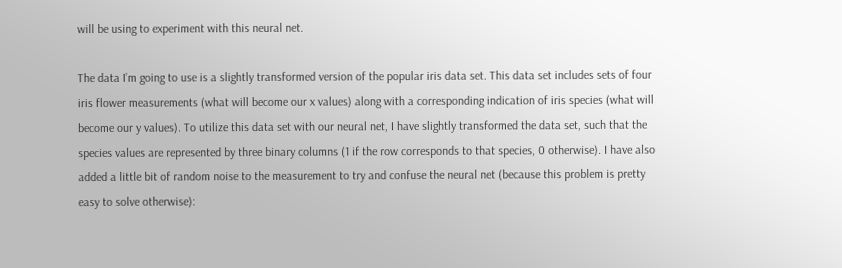will be using to experiment with this neural net.

The data I’m going to use is a slightly transformed version of the popular iris data set. This data set includes sets of four iris flower measurements (what will become our x values) along with a corresponding indication of iris species (what will become our y values). To utilize this data set with our neural net, I have slightly transformed the data set, such that the species values are represented by three binary columns (1 if the row corresponds to that species, 0 otherwise). I have also added a little bit of random noise to the measurement to try and confuse the neural net (because this problem is pretty easy to solve otherwise):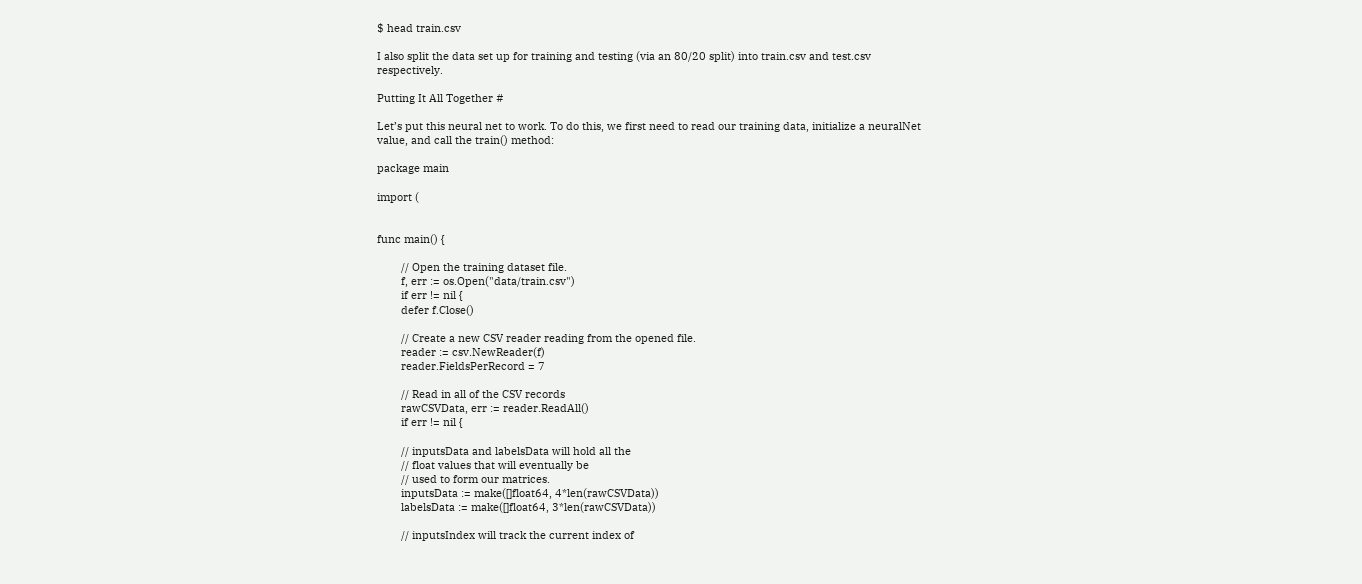$ head train.csv

I also split the data set up for training and testing (via an 80/20 split) into train.csv and test.csv respectively.

Putting It All Together #

Let’s put this neural net to work. To do this, we first need to read our training data, initialize a neuralNet value, and call the train() method:

package main

import (


func main() {

        // Open the training dataset file.
        f, err := os.Open("data/train.csv")
        if err != nil {
        defer f.Close()

        // Create a new CSV reader reading from the opened file.
        reader := csv.NewReader(f)
        reader.FieldsPerRecord = 7

        // Read in all of the CSV records
        rawCSVData, err := reader.ReadAll()
        if err != nil {

        // inputsData and labelsData will hold all the
        // float values that will eventually be
        // used to form our matrices.
        inputsData := make([]float64, 4*len(rawCSVData))
        labelsData := make([]float64, 3*len(rawCSVData))

        // inputsIndex will track the current index of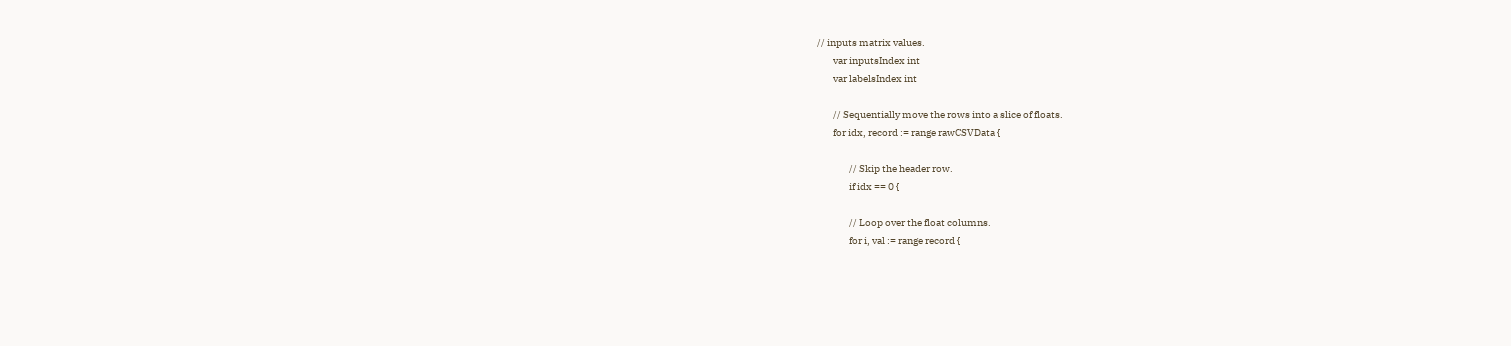// inputs matrix values.
        var inputsIndex int
        var labelsIndex int

        // Sequentially move the rows into a slice of floats.
        for idx, record := range rawCSVData {

                // Skip the header row.
                if idx == 0 {

                // Loop over the float columns.
                for i, val := range record {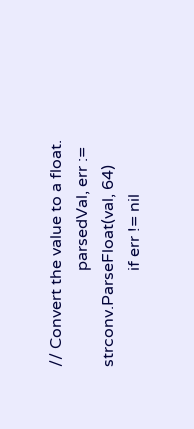// Convert the value to a float.
                        parsedVal, err := strconv.ParseFloat(val, 64)
                        if err != nil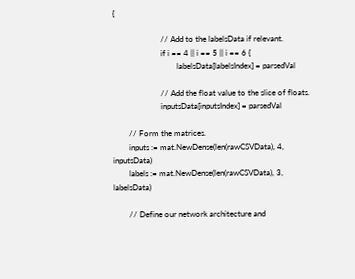{

                        // Add to the labelsData if relevant.
                        if i == 4 || i == 5 || i == 6 {
                                labelsData[labelsIndex] = parsedVal

                        // Add the float value to the slice of floats.
                        inputsData[inputsIndex] = parsedVal

        // Form the matrices.
        inputs := mat.NewDense(len(rawCSVData), 4, inputsData)
        labels := mat.NewDense(len(rawCSVData), 3, labelsData)

        // Define our network architecture and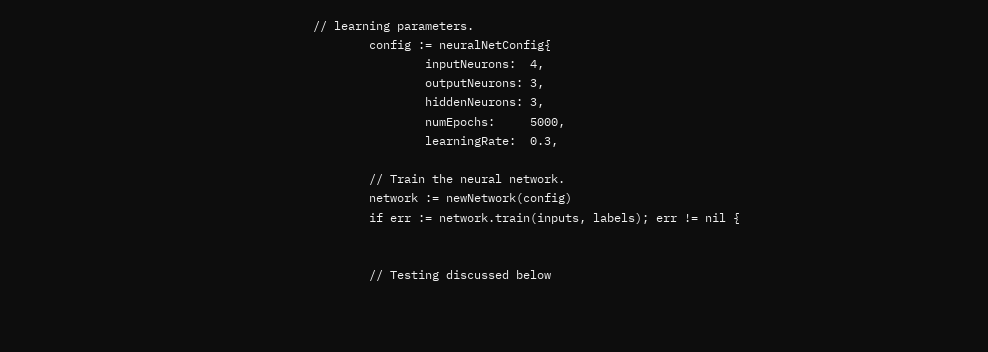// learning parameters.
        config := neuralNetConfig{
                inputNeurons:  4,
                outputNeurons: 3,
                hiddenNeurons: 3,
                numEpochs:     5000,
                learningRate:  0.3,

        // Train the neural network.
        network := newNetwork(config)
        if err := network.train(inputs, labels); err != nil {


        // Testing discussed below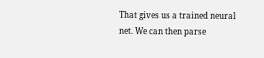That gives us a trained neural net. We can then parse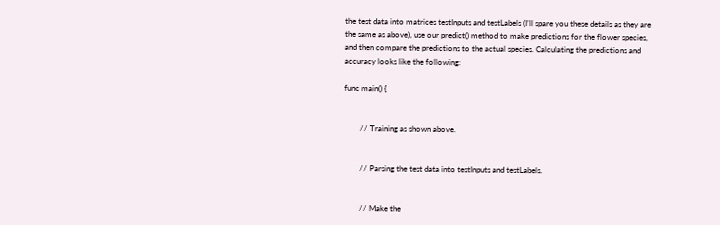the test data into matrices testInputs and testLabels (I’ll spare you these details as they are the same as above), use our predict() method to make predictions for the flower species, and then compare the predictions to the actual species. Calculating the predictions and accuracy looks like the following:

func main() {


        // Training as shown above.


        // Parsing the test data into testInputs and testLabels.


        // Make the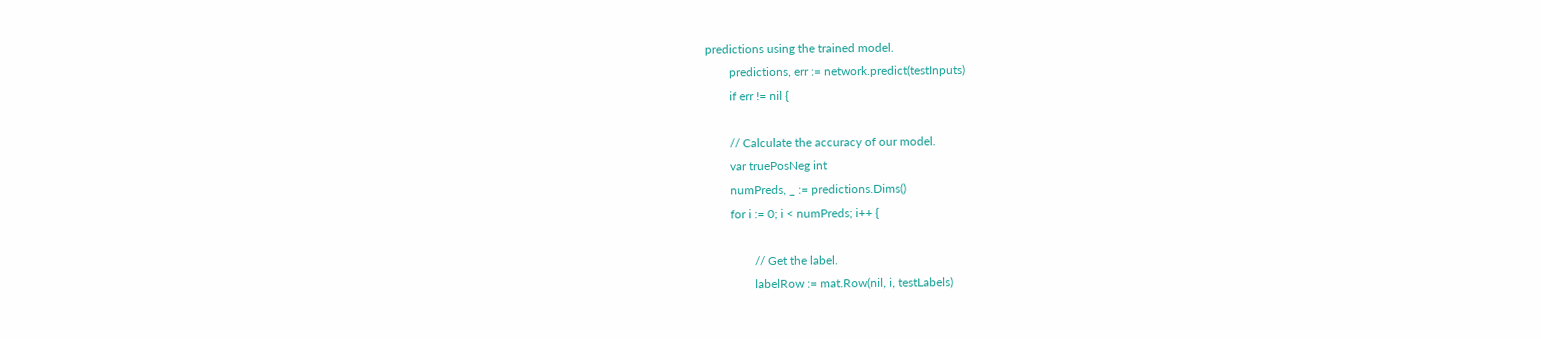predictions using the trained model.
        predictions, err := network.predict(testInputs)
        if err != nil {

        // Calculate the accuracy of our model.
        var truePosNeg int
        numPreds, _ := predictions.Dims()
        for i := 0; i < numPreds; i++ {

                // Get the label.
                labelRow := mat.Row(nil, i, testLabels)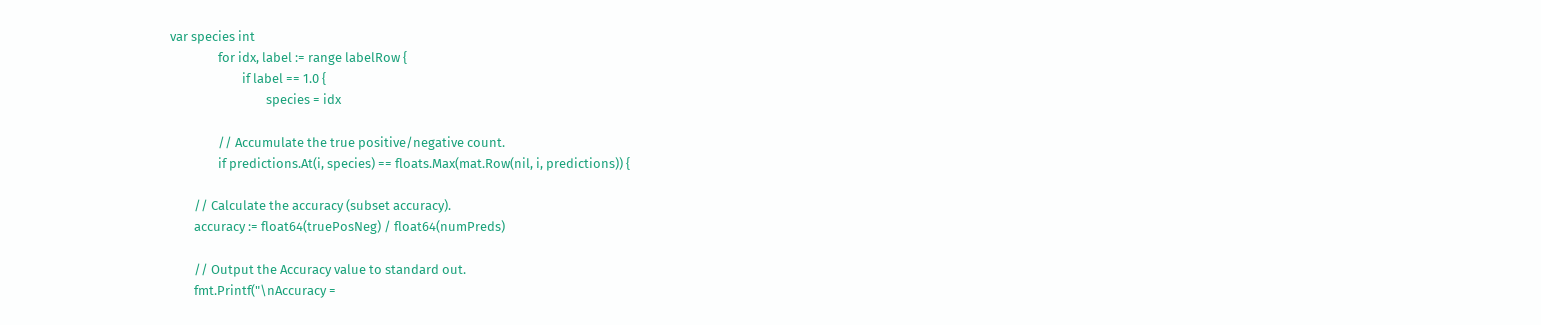var species int
                for idx, label := range labelRow {
                        if label == 1.0 {
                                species = idx

                // Accumulate the true positive/negative count.
                if predictions.At(i, species) == floats.Max(mat.Row(nil, i, predictions)) {

        // Calculate the accuracy (subset accuracy).
        accuracy := float64(truePosNeg) / float64(numPreds)

        // Output the Accuracy value to standard out.
        fmt.Printf("\nAccuracy =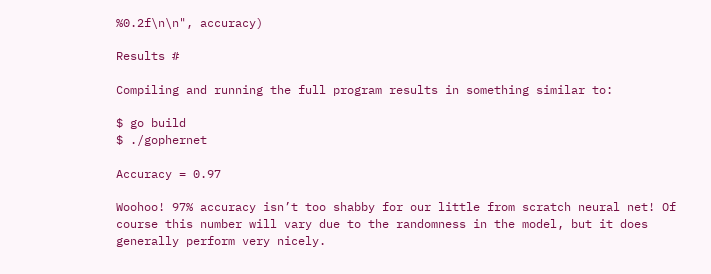%0.2f\n\n", accuracy)

Results #

Compiling and running the full program results in something similar to:

$ go build
$ ./gophernet

Accuracy = 0.97

Woohoo! 97% accuracy isn’t too shabby for our little from scratch neural net! Of course this number will vary due to the randomness in the model, but it does generally perform very nicely.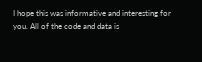I hope this was informative and interesting for you. All of the code and data is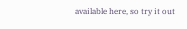available here, so try it out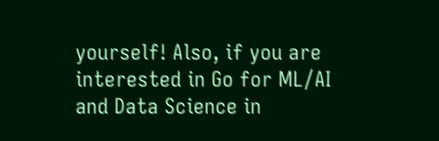yourself! Also, if you are interested in Go for ML/AI and Data Science in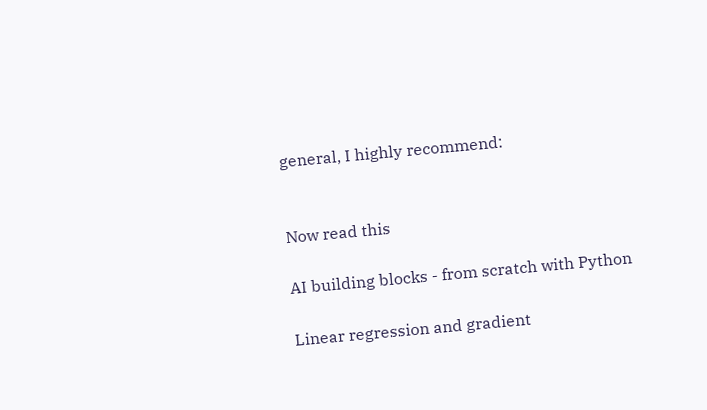general, I highly recommend:


Now read this

AI building blocks - from scratch with Python

Linear regression and gradient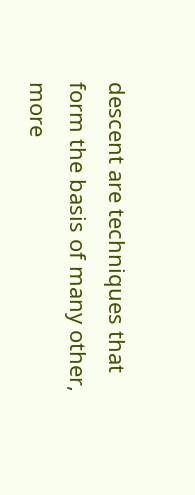descent are techniques that form the basis of many other, more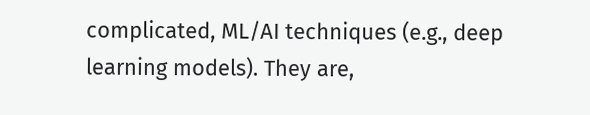complicated, ML/AI techniques (e.g., deep learning models). They are,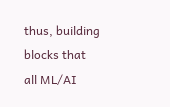thus, building blocks that all ML/AI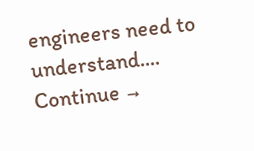engineers need to understand.... Continue →